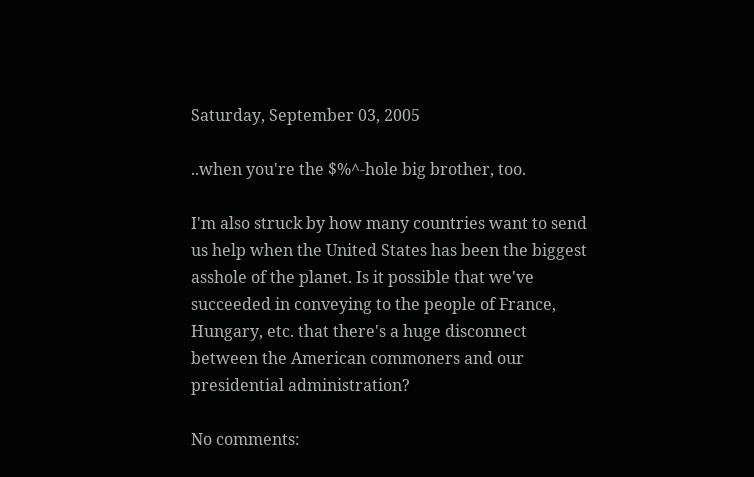Saturday, September 03, 2005

..when you're the $%^-hole big brother, too.

I'm also struck by how many countries want to send us help when the United States has been the biggest asshole of the planet. Is it possible that we've succeeded in conveying to the people of France, Hungary, etc. that there's a huge disconnect between the American commoners and our presidential administration?

No comments: